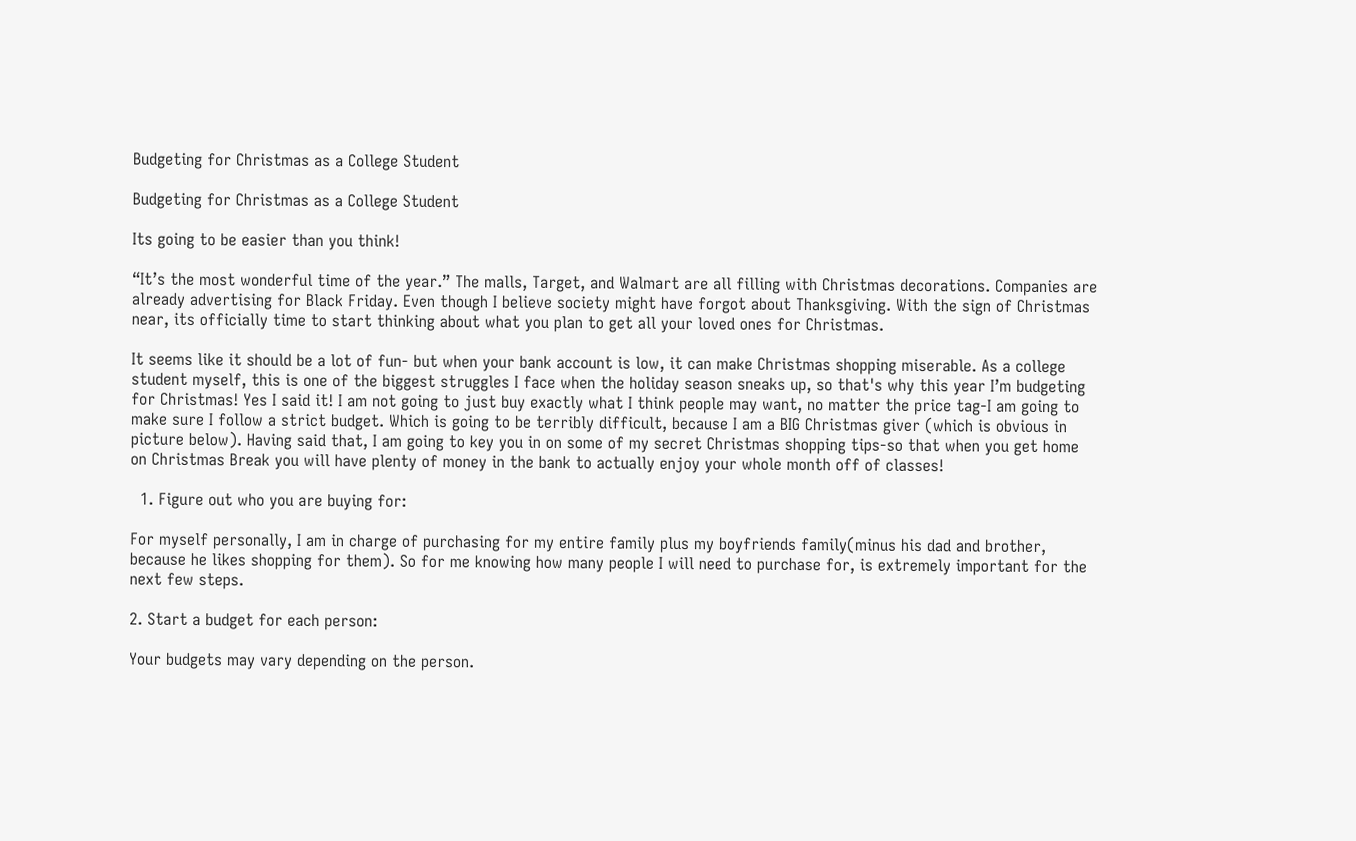Budgeting for Christmas as a College Student

Budgeting for Christmas as a College Student

Its going to be easier than you think!

“It’s the most wonderful time of the year.” The malls, Target, and Walmart are all filling with Christmas decorations. Companies are already advertising for Black Friday. Even though I believe society might have forgot about Thanksgiving. With the sign of Christmas near, its officially time to start thinking about what you plan to get all your loved ones for Christmas.

It seems like it should be a lot of fun- but when your bank account is low, it can make Christmas shopping miserable. As a college student myself, this is one of the biggest struggles I face when the holiday season sneaks up, so that's why this year I’m budgeting for Christmas! Yes I said it! I am not going to just buy exactly what I think people may want, no matter the price tag-I am going to make sure I follow a strict budget. Which is going to be terribly difficult, because I am a BIG Christmas giver (which is obvious in picture below). Having said that, I am going to key you in on some of my secret Christmas shopping tips-so that when you get home on Christmas Break you will have plenty of money in the bank to actually enjoy your whole month off of classes!

  1. Figure out who you are buying for:

For myself personally, I am in charge of purchasing for my entire family plus my boyfriends family(minus his dad and brother, because he likes shopping for them). So for me knowing how many people I will need to purchase for, is extremely important for the next few steps.

2. Start a budget for each person:

Your budgets may vary depending on the person.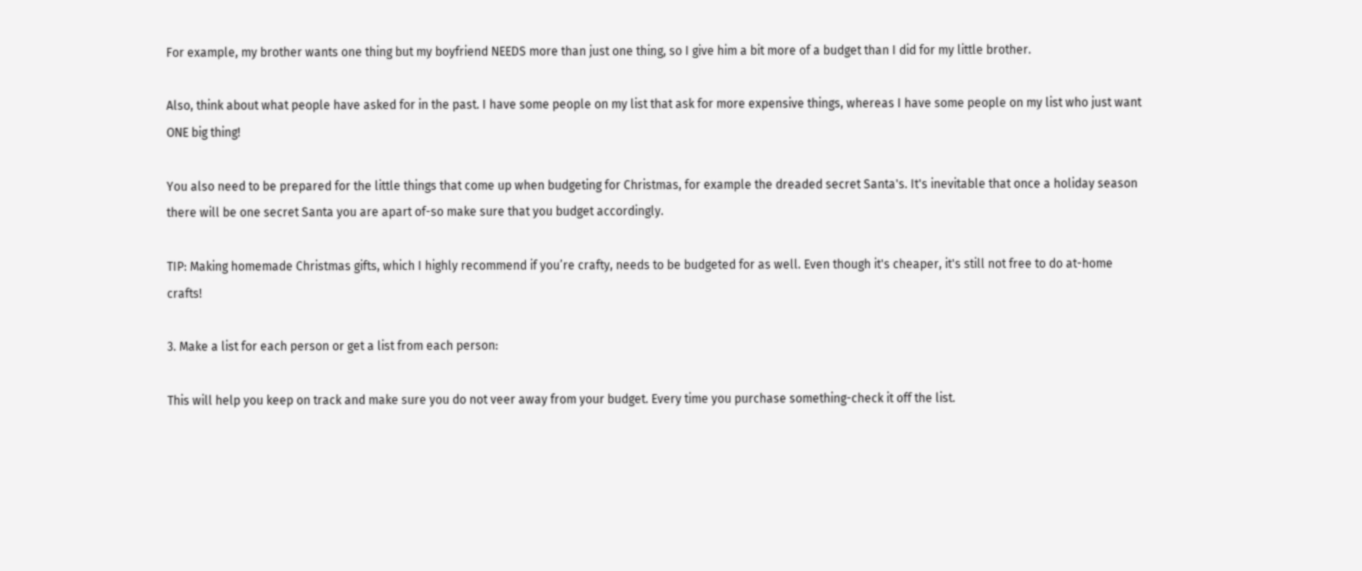For example, my brother wants one thing but my boyfriend NEEDS more than just one thing, so I give him a bit more of a budget than I did for my little brother.

Also, think about what people have asked for in the past. I have some people on my list that ask for more expensive things, whereas I have some people on my list who just want ONE big thing!

You also need to be prepared for the little things that come up when budgeting for Christmas, for example the dreaded secret Santa's. It's inevitable that once a holiday season there will be one secret Santa you are apart of-so make sure that you budget accordingly.

TIP: Making homemade Christmas gifts, which I highly recommend if you’re crafty, needs to be budgeted for as well. Even though it's cheaper, it's still not free to do at-home crafts!

3. Make a list for each person or get a list from each person:

This will help you keep on track and make sure you do not veer away from your budget. Every time you purchase something-check it off the list.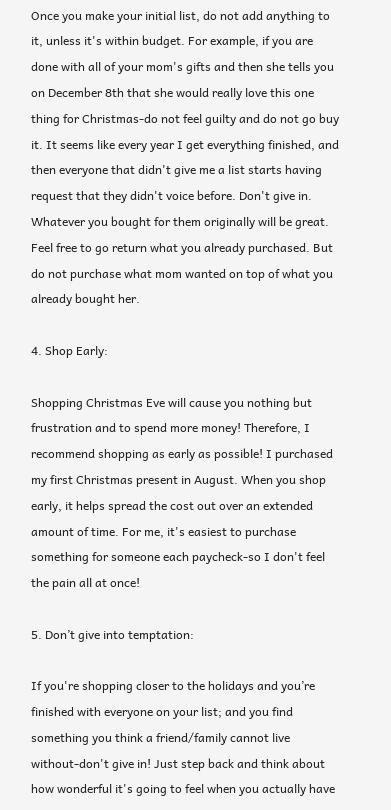Once you make your initial list, do not add anything to it, unless it's within budget. For example, if you are done with all of your mom's gifts and then she tells you on December 8th that she would really love this one thing for Christmas-do not feel guilty and do not go buy it. It seems like every year I get everything finished, and then everyone that didn't give me a list starts having request that they didn't voice before. Don't give in. Whatever you bought for them originally will be great. Feel free to go return what you already purchased. But do not purchase what mom wanted on top of what you already bought her.

4. Shop Early:

Shopping Christmas Eve will cause you nothing but frustration and to spend more money! Therefore, I recommend shopping as early as possible! I purchased my first Christmas present in August. When you shop early, it helps spread the cost out over an extended amount of time. For me, it's easiest to purchase something for someone each paycheck-so I don't feel the pain all at once!

5. Don’t give into temptation:

If you're shopping closer to the holidays and you’re finished with everyone on your list; and you find something you think a friend/family cannot live without-don't give in! Just step back and think about how wonderful it's going to feel when you actually have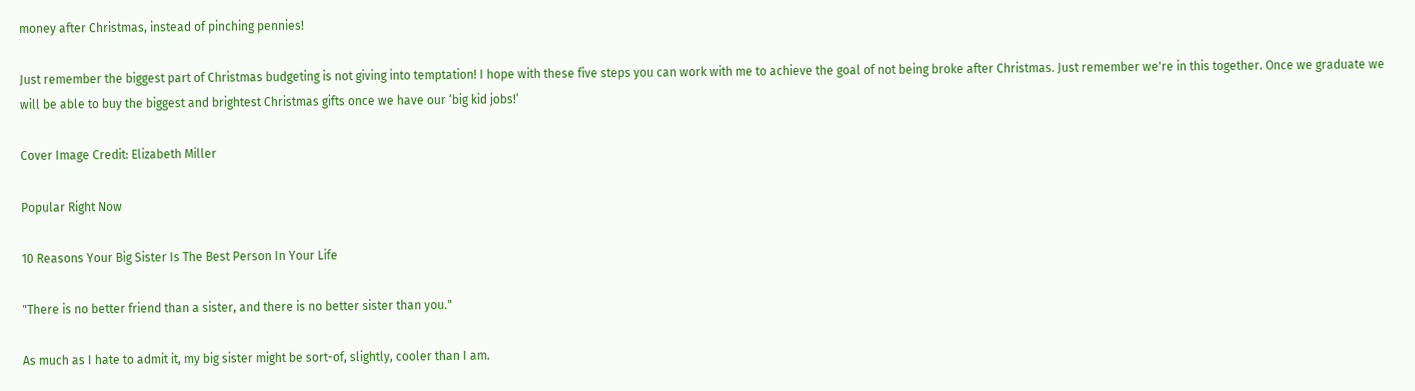money after Christmas, instead of pinching pennies!

Just remember the biggest part of Christmas budgeting is not giving into temptation! I hope with these five steps you can work with me to achieve the goal of not being broke after Christmas. Just remember we're in this together. Once we graduate we will be able to buy the biggest and brightest Christmas gifts once we have our ‘big kid jobs!’

Cover Image Credit: Elizabeth Miller

Popular Right Now

10 Reasons Your Big Sister Is The Best Person In Your Life

"There is no better friend than a sister, and there is no better sister than you."

As much as I hate to admit it, my big sister might be sort-of, slightly, cooler than I am.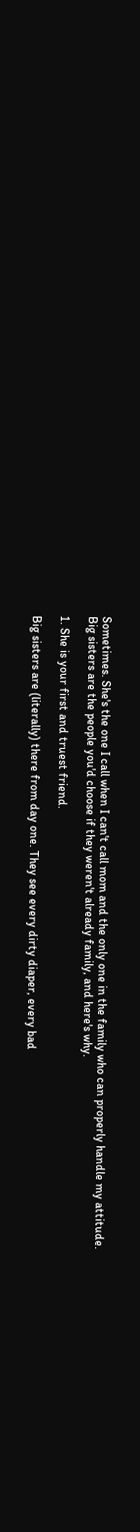Sometimes. She's the one I call when I can't call mom and the only one in the family who can properly handle my attitude. Big sisters are the people you'd choose if they weren't already family, and here's why.

1. She is your first and truest friend.

Big sisters are (literally) there from day one. They see every dirty diaper, every bad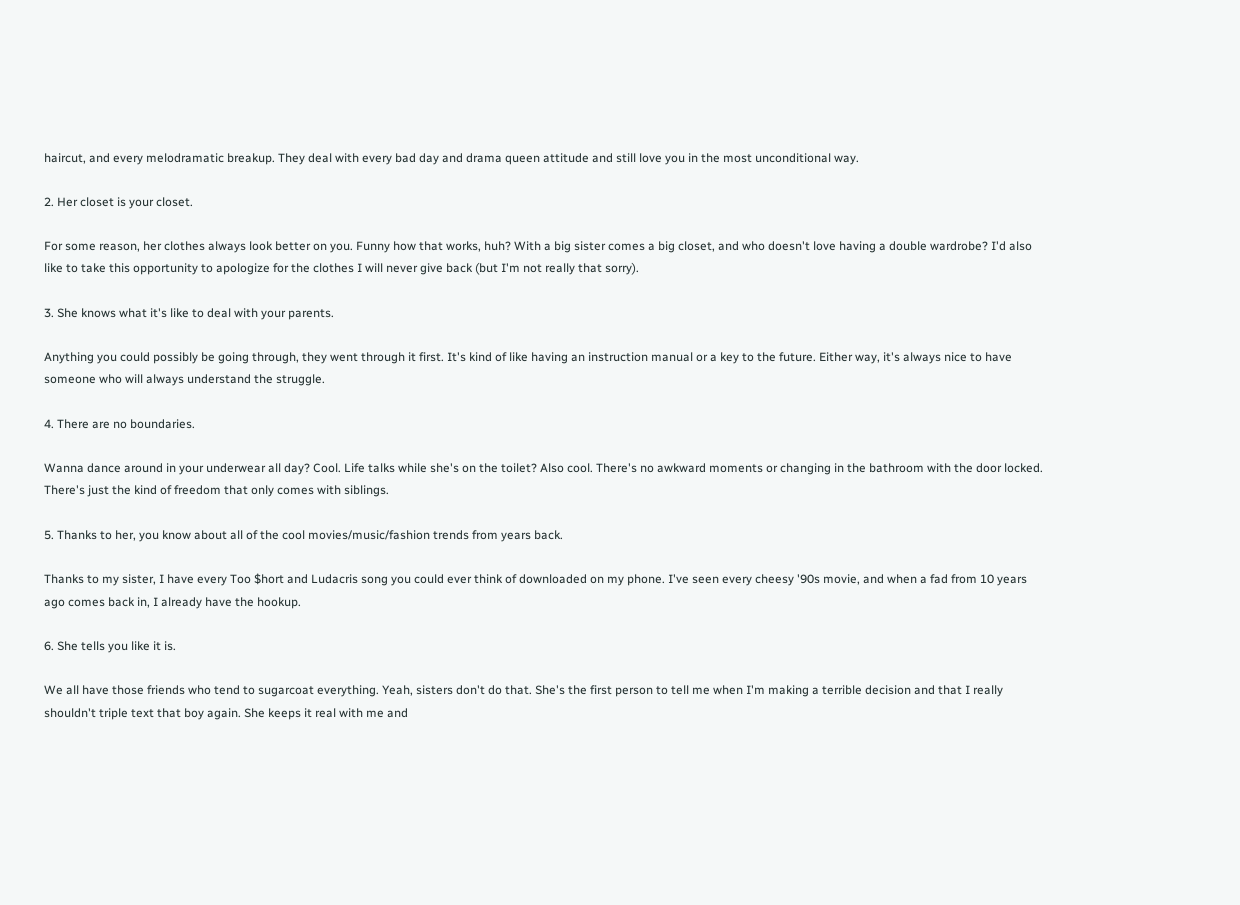haircut, and every melodramatic breakup. They deal with every bad day and drama queen attitude and still love you in the most unconditional way.

2. Her closet is your closet.

For some reason, her clothes always look better on you. Funny how that works, huh? With a big sister comes a big closet, and who doesn't love having a double wardrobe? I'd also like to take this opportunity to apologize for the clothes I will never give back (but I'm not really that sorry).

3. She knows what it's like to deal with your parents.

Anything you could possibly be going through, they went through it first. It's kind of like having an instruction manual or a key to the future. Either way, it's always nice to have someone who will always understand the struggle.

4. There are no boundaries.

Wanna dance around in your underwear all day? Cool. Life talks while she's on the toilet? Also cool. There's no awkward moments or changing in the bathroom with the door locked. There's just the kind of freedom that only comes with siblings.

5. Thanks to her, you know about all of the cool movies/music/fashion trends from years back.

Thanks to my sister, I have every Too $hort and Ludacris song you could ever think of downloaded on my phone. I've seen every cheesy '90s movie, and when a fad from 10 years ago comes back in, I already have the hookup.

6. She tells you like it is.

We all have those friends who tend to sugarcoat everything. Yeah, sisters don't do that. She's the first person to tell me when I'm making a terrible decision and that I really shouldn't triple text that boy again. She keeps it real with me and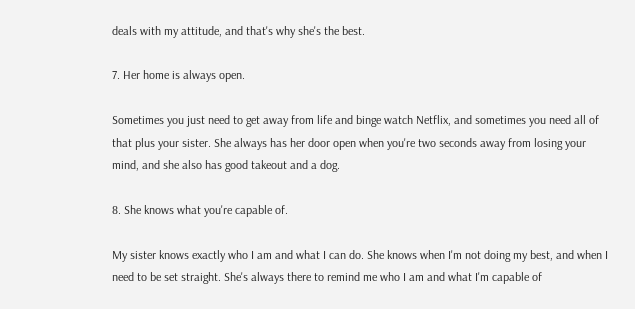deals with my attitude, and that's why she's the best.

7. Her home is always open.

Sometimes you just need to get away from life and binge watch Netflix, and sometimes you need all of that plus your sister. She always has her door open when you're two seconds away from losing your mind, and she also has good takeout and a dog.

8. She knows what you're capable of.

My sister knows exactly who I am and what I can do. She knows when I'm not doing my best, and when I need to be set straight. She's always there to remind me who I am and what I'm capable of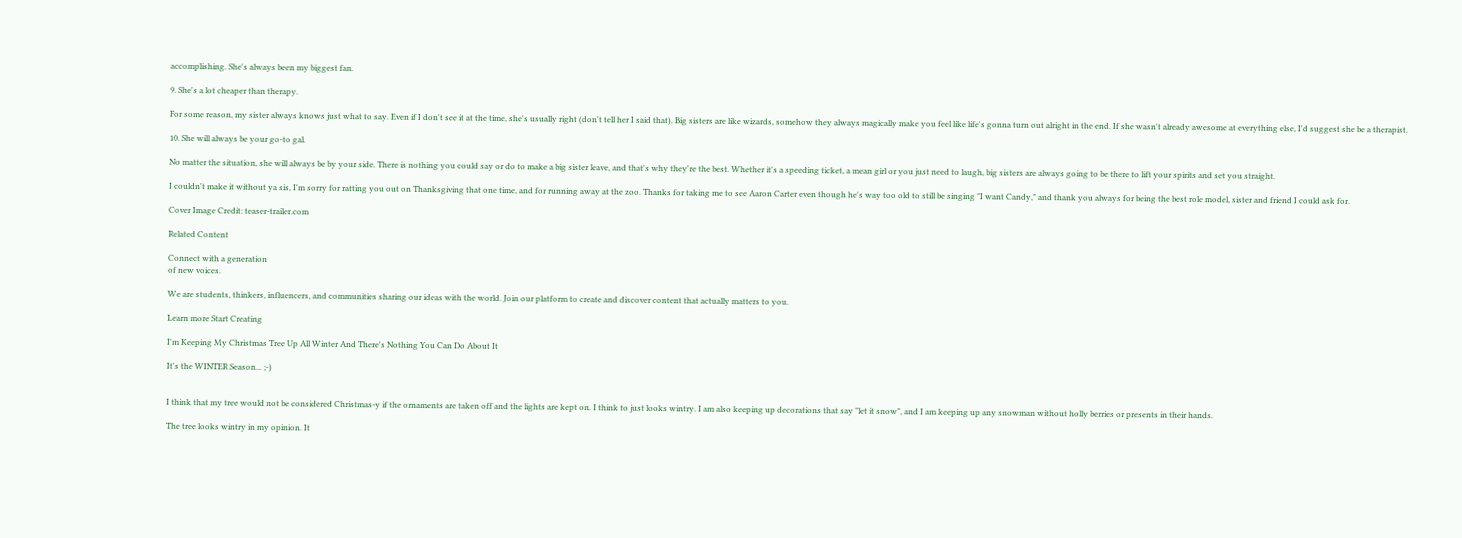accomplishing. She's always been my biggest fan.

9. She's a lot cheaper than therapy.

For some reason, my sister always knows just what to say. Even if I don't see it at the time, she's usually right (don't tell her I said that). Big sisters are like wizards, somehow they always magically make you feel like life's gonna turn out alright in the end. If she wasn't already awesome at everything else, I'd suggest she be a therapist.

10. She will always be your go-to gal.

No matter the situation, she will always be by your side. There is nothing you could say or do to make a big sister leave, and that's why they're the best. Whether it's a speeding ticket, a mean girl or you just need to laugh, big sisters are always going to be there to lift your spirits and set you straight.

I couldn't make it without ya sis, I'm sorry for ratting you out on Thanksgiving that one time, and for running away at the zoo. Thanks for taking me to see Aaron Carter even though he's way too old to still be singing "I want Candy," and thank you always for being the best role model, sister and friend I could ask for.

Cover Image Credit: teaser-trailer.com

Related Content

Connect with a generation
of new voices.

We are students, thinkers, influencers, and communities sharing our ideas with the world. Join our platform to create and discover content that actually matters to you.

Learn more Start Creating

I'm Keeping My Christmas Tree Up All Winter And There's Nothing You Can Do About It

It's the WINTER Season... ;-)


I think that my tree would not be considered Christmas-y if the ornaments are taken off and the lights are kept on. I think to just looks wintry. I am also keeping up decorations that say "let it snow", and I am keeping up any snowman without holly berries or presents in their hands.

The tree looks wintry in my opinion. It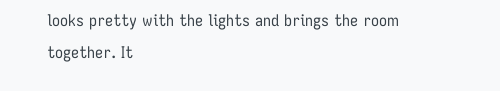looks pretty with the lights and brings the room together. It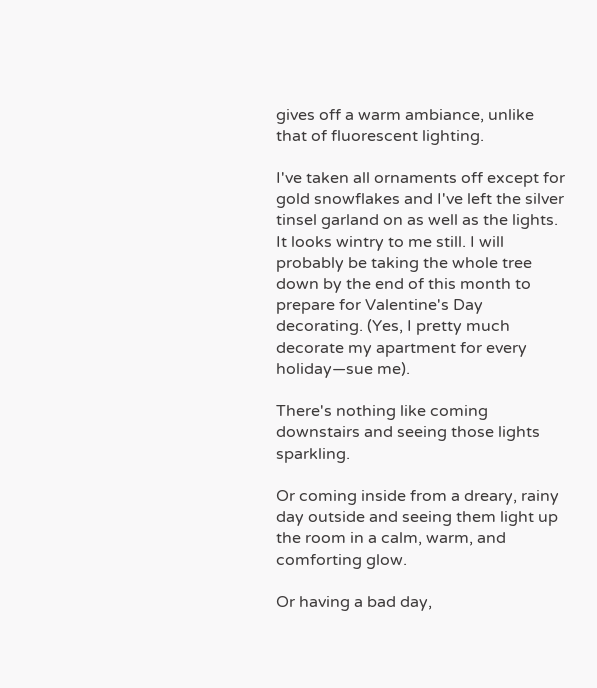gives off a warm ambiance, unlike that of fluorescent lighting.

I've taken all ornaments off except for gold snowflakes and I've left the silver tinsel garland on as well as the lights. It looks wintry to me still. I will probably be taking the whole tree down by the end of this month to prepare for Valentine's Day decorating. (Yes, I pretty much decorate my apartment for every holiday—sue me).

There's nothing like coming downstairs and seeing those lights sparkling.

Or coming inside from a dreary, rainy day outside and seeing them light up the room in a calm, warm, and comforting glow.

Or having a bad day,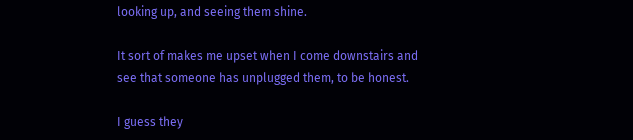looking up, and seeing them shine.

It sort of makes me upset when I come downstairs and see that someone has unplugged them, to be honest.

I guess they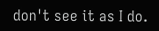don't see it as I do.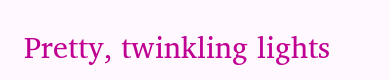Pretty, twinkling lights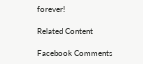forever!

Related Content

Facebook Comments